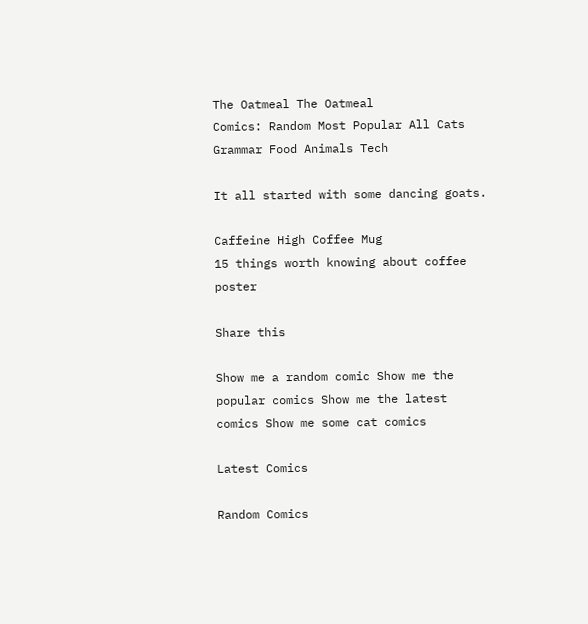The Oatmeal The Oatmeal
Comics: Random Most Popular All Cats Grammar Food Animals Tech

It all started with some dancing goats.

Caffeine High Coffee Mug
15 things worth knowing about coffee poster

Share this

Show me a random comic Show me the popular comics Show me the latest comics Show me some cat comics

Latest Comics

Random Comics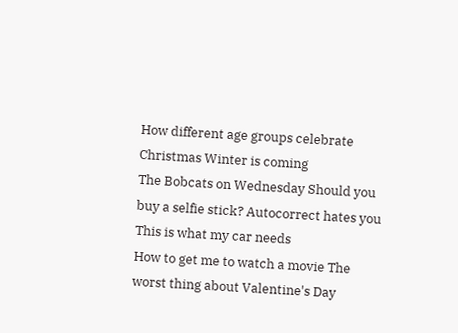How different age groups celebrate Christmas Winter is coming
The Bobcats on Wednesday Should you buy a selfie stick? Autocorrect hates you This is what my car needs
How to get me to watch a movie The worst thing about Valentine's Day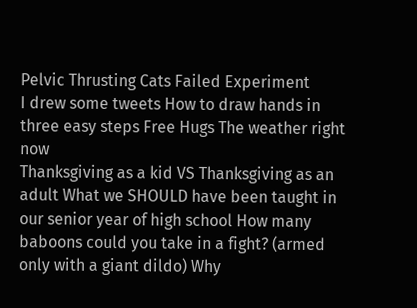Pelvic Thrusting Cats Failed Experiment
I drew some tweets How to draw hands in three easy steps Free Hugs The weather right now
Thanksgiving as a kid VS Thanksgiving as an adult What we SHOULD have been taught in our senior year of high school How many baboons could you take in a fight? (armed only with a giant dildo) Why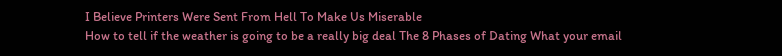I Believe Printers Were Sent From Hell To Make Us Miserable
How to tell if the weather is going to be a really big deal The 8 Phases of Dating What your email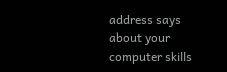address says about your computer skills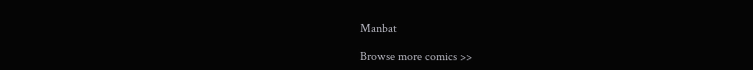Manbat

Browse more comics >>